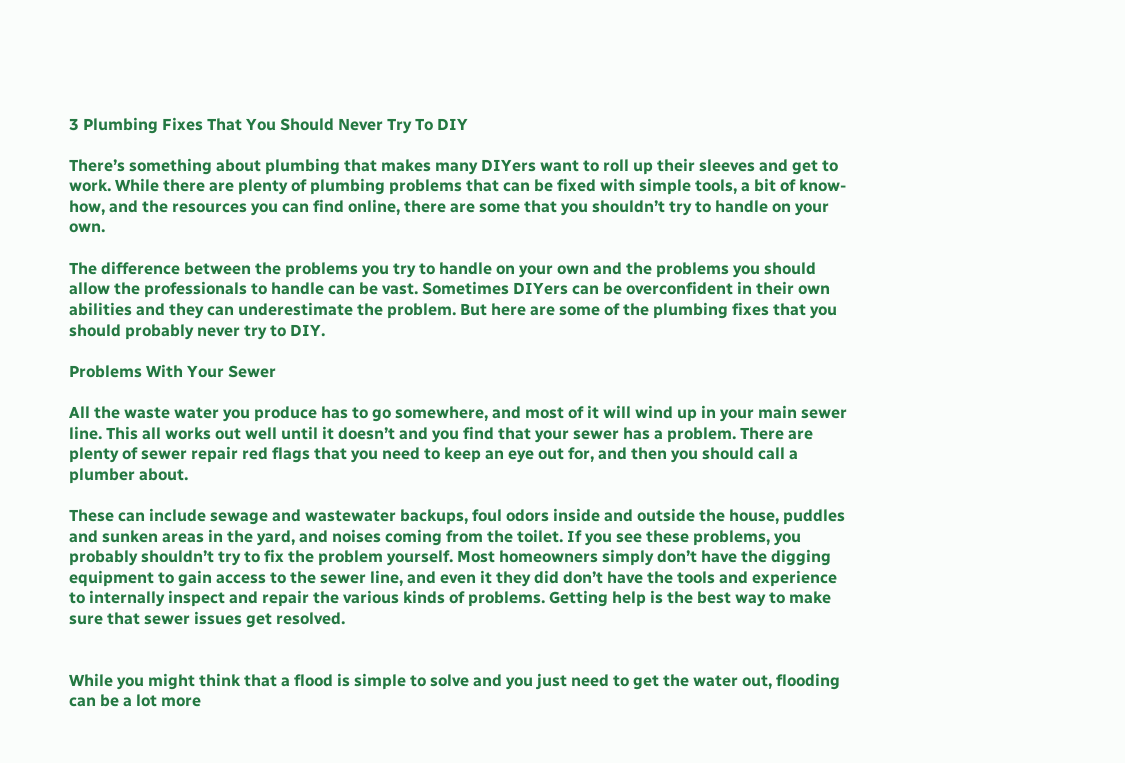3 Plumbing Fixes That You Should Never Try To DIY

There’s something about plumbing that makes many DIYers want to roll up their sleeves and get to work. While there are plenty of plumbing problems that can be fixed with simple tools, a bit of know-how, and the resources you can find online, there are some that you shouldn’t try to handle on your own.

The difference between the problems you try to handle on your own and the problems you should allow the professionals to handle can be vast. Sometimes DIYers can be overconfident in their own abilities and they can underestimate the problem. But here are some of the plumbing fixes that you should probably never try to DIY.

Problems With Your Sewer

All the waste water you produce has to go somewhere, and most of it will wind up in your main sewer line. This all works out well until it doesn’t and you find that your sewer has a problem. There are plenty of sewer repair red flags that you need to keep an eye out for, and then you should call a plumber about.

These can include sewage and wastewater backups, foul odors inside and outside the house, puddles and sunken areas in the yard, and noises coming from the toilet. If you see these problems, you probably shouldn’t try to fix the problem yourself. Most homeowners simply don’t have the digging equipment to gain access to the sewer line, and even it they did don’t have the tools and experience to internally inspect and repair the various kinds of problems. Getting help is the best way to make sure that sewer issues get resolved.


While you might think that a flood is simple to solve and you just need to get the water out, flooding can be a lot more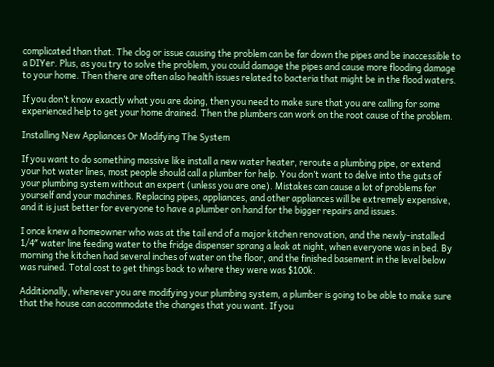complicated than that. The clog or issue causing the problem can be far down the pipes and be inaccessible to a DIYer. Plus, as you try to solve the problem, you could damage the pipes and cause more flooding damage to your home. Then there are often also health issues related to bacteria that might be in the flood waters.

If you don’t know exactly what you are doing, then you need to make sure that you are calling for some experienced help to get your home drained. Then the plumbers can work on the root cause of the problem.

Installing New Appliances Or Modifying The System

If you want to do something massive like install a new water heater, reroute a plumbing pipe, or extend your hot water lines, most people should call a plumber for help. You don’t want to delve into the guts of your plumbing system without an expert (unless you are one). Mistakes can cause a lot of problems for yourself and your machines. Replacing pipes, appliances, and other appliances will be extremely expensive, and it is just better for everyone to have a plumber on hand for the bigger repairs and issues.

I once knew a homeowner who was at the tail end of a major kitchen renovation, and the newly-installed 1/4″ water line feeding water to the fridge dispenser sprang a leak at night, when everyone was in bed. By morning the kitchen had several inches of water on the floor, and the finished basement in the level below was ruined. Total cost to get things back to where they were was $100k.

Additionally, whenever you are modifying your plumbing system, a plumber is going to be able to make sure that the house can accommodate the changes that you want. If you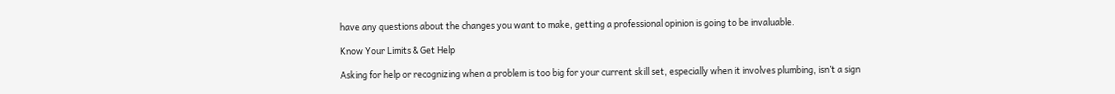have any questions about the changes you want to make, getting a professional opinion is going to be invaluable.

Know Your Limits & Get Help

Asking for help or recognizing when a problem is too big for your current skill set, especially when it involves plumbing, isn’t a sign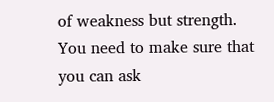of weakness but strength. You need to make sure that you can ask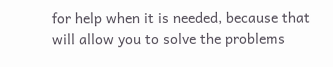for help when it is needed, because that will allow you to solve the problems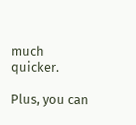much quicker.

Plus, you can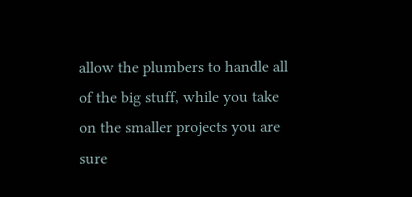allow the plumbers to handle all of the big stuff, while you take on the smaller projects you are sure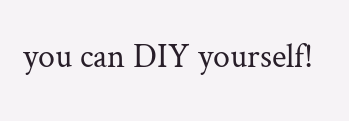you can DIY yourself!